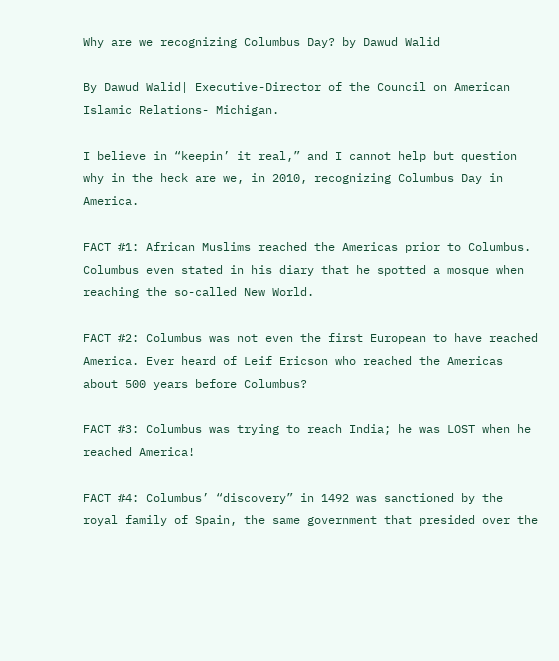Why are we recognizing Columbus Day? by Dawud Walid

By Dawud Walid| Executive-Director of the Council on American Islamic Relations- Michigan.

I believe in “keepin’ it real,” and I cannot help but question why in the heck are we, in 2010, recognizing Columbus Day in America.

FACT #1: African Muslims reached the Americas prior to Columbus. Columbus even stated in his diary that he spotted a mosque when reaching the so-called New World.

FACT #2: Columbus was not even the first European to have reached America. Ever heard of Leif Ericson who reached the Americas about 500 years before Columbus?

FACT #3: Columbus was trying to reach India; he was LOST when he reached America!

FACT #4: Columbus’ “discovery” in 1492 was sanctioned by the royal family of Spain, the same government that presided over the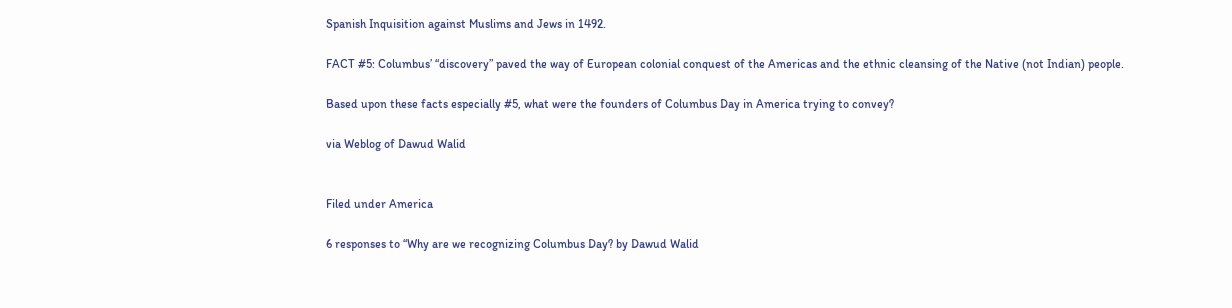Spanish Inquisition against Muslims and Jews in 1492.

FACT #5: Columbus’ “discovery” paved the way of European colonial conquest of the Americas and the ethnic cleansing of the Native (not Indian) people.

Based upon these facts especially #5, what were the founders of Columbus Day in America trying to convey?

via Weblog of Dawud Walid


Filed under America

6 responses to “Why are we recognizing Columbus Day? by Dawud Walid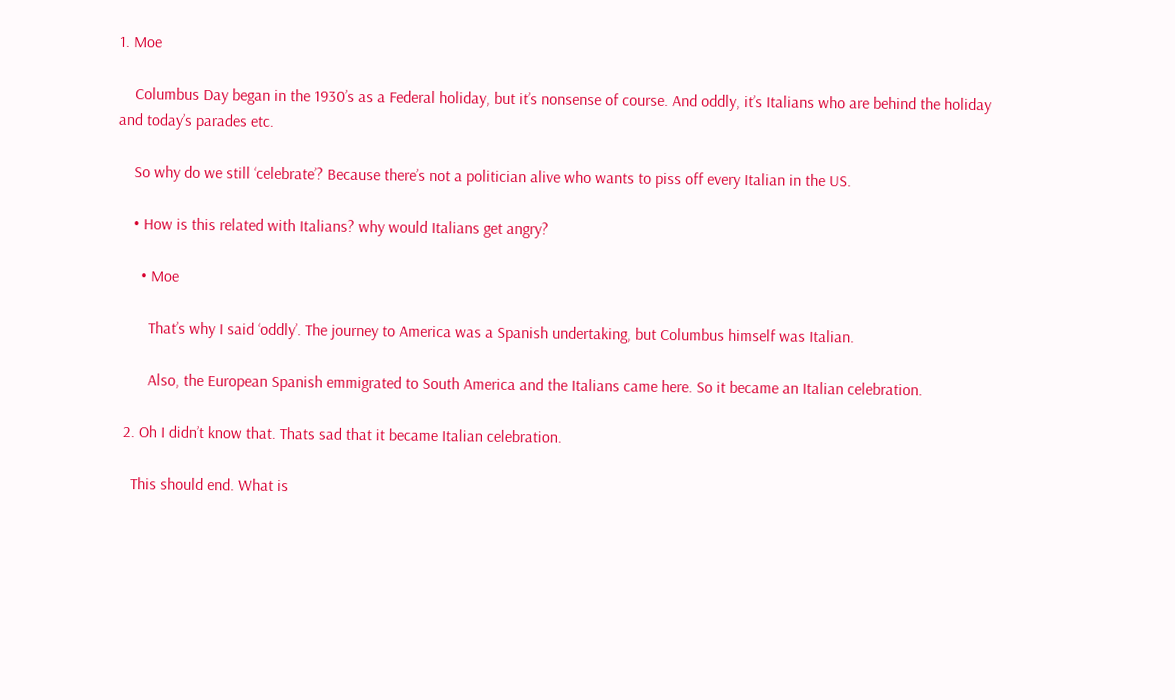1. Moe

    Columbus Day began in the 1930’s as a Federal holiday, but it’s nonsense of course. And oddly, it’s Italians who are behind the holiday and today’s parades etc.

    So why do we still ‘celebrate’? Because there’s not a politician alive who wants to piss off every Italian in the US.

    • How is this related with Italians? why would Italians get angry?

      • Moe

        That’s why I said ‘oddly’. The journey to America was a Spanish undertaking, but Columbus himself was Italian.

        Also, the European Spanish emmigrated to South America and the Italians came here. So it became an Italian celebration.

  2. Oh I didn’t know that. Thats sad that it became Italian celebration.

    This should end. What is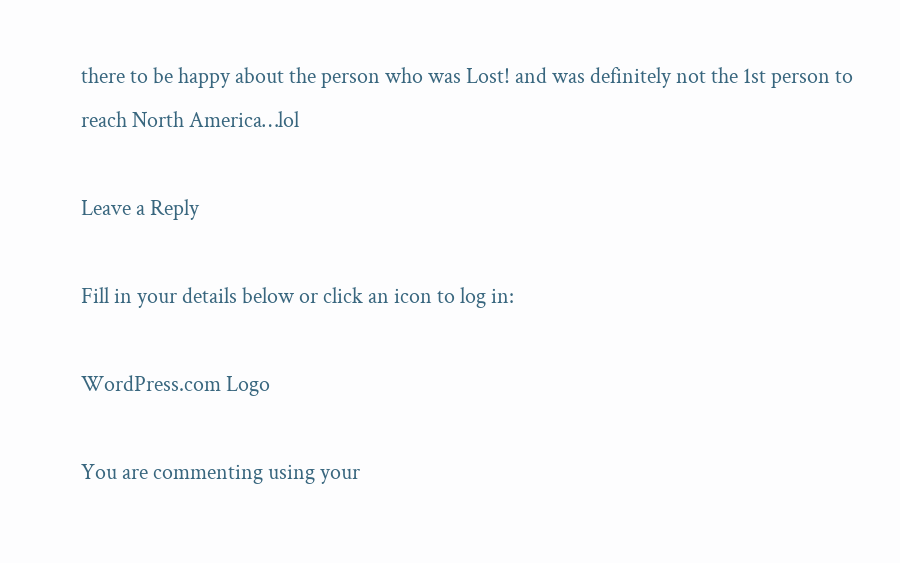there to be happy about the person who was Lost! and was definitely not the 1st person to reach North America…lol

Leave a Reply

Fill in your details below or click an icon to log in:

WordPress.com Logo

You are commenting using your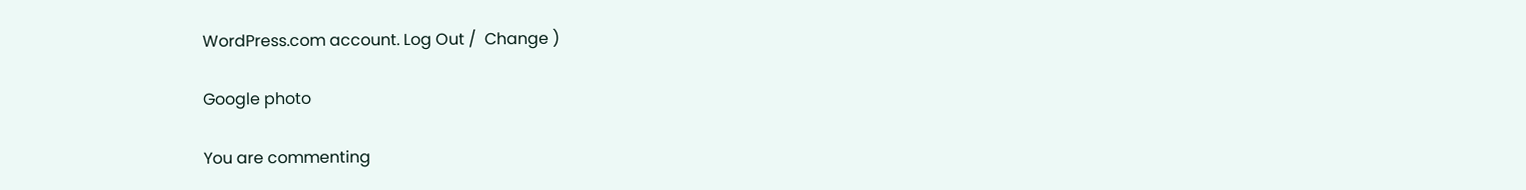WordPress.com account. Log Out /  Change )

Google photo

You are commenting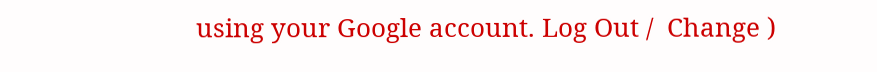using your Google account. Log Out /  Change )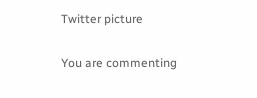Twitter picture

You are commenting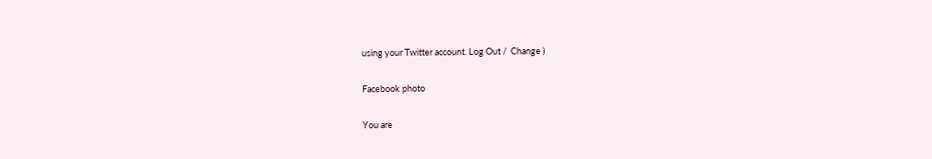using your Twitter account. Log Out /  Change )

Facebook photo

You are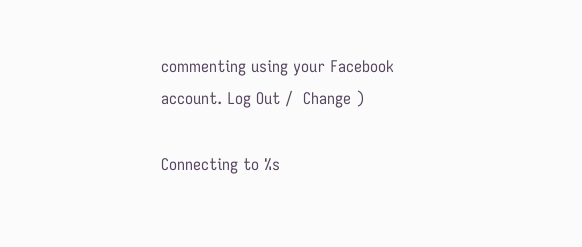commenting using your Facebook account. Log Out /  Change )

Connecting to %s